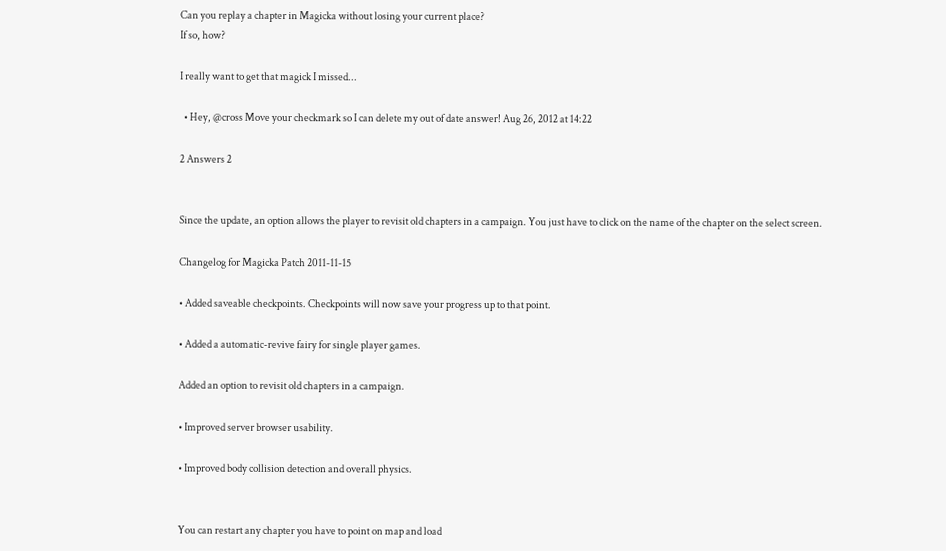Can you replay a chapter in Magicka without losing your current place?
If so, how?

I really want to get that magick I missed...

  • Hey, @cross Move your checkmark so I can delete my out of date answer! Aug 26, 2012 at 14:22

2 Answers 2


Since the update, an option allows the player to revisit old chapters in a campaign. You just have to click on the name of the chapter on the select screen.

Changelog for Magicka Patch 2011-11-15

• Added saveable checkpoints. Checkpoints will now save your progress up to that point.

• Added a automatic-revive fairy for single player games.

Added an option to revisit old chapters in a campaign.

• Improved server browser usability.

• Improved body collision detection and overall physics.


You can restart any chapter you have to point on map and load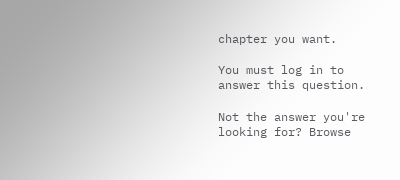chapter you want.

You must log in to answer this question.

Not the answer you're looking for? Browse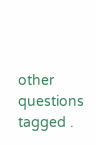other questions tagged .